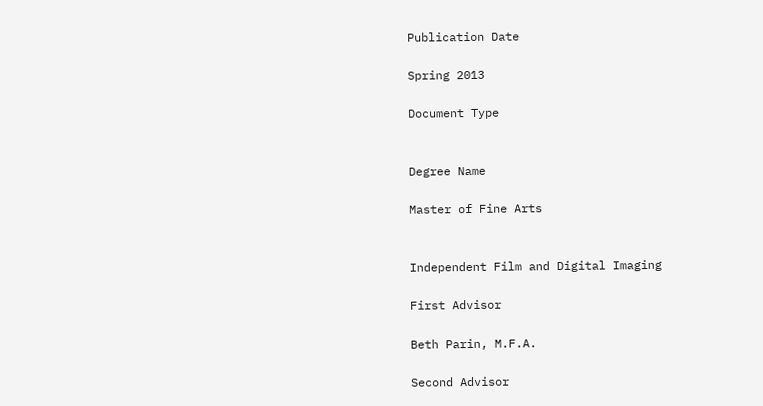Publication Date

Spring 2013

Document Type


Degree Name

Master of Fine Arts


Independent Film and Digital Imaging

First Advisor

Beth Parin, M.F.A.

Second Advisor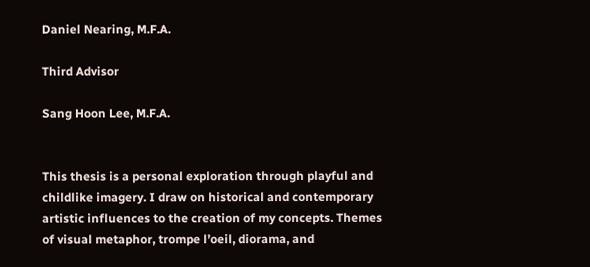Daniel Nearing, M.F.A.

Third Advisor

Sang Hoon Lee, M.F.A.


This thesis is a personal exploration through playful and childlike imagery. I draw on historical and contemporary artistic influences to the creation of my concepts. Themes of visual metaphor, trompe l’oeil, diorama, and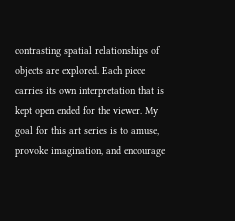contrasting spatial relationships of objects are explored. Each piece carries its own interpretation that is kept open ended for the viewer. My goal for this art series is to amuse, provoke imagination, and encourage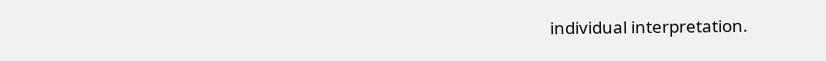individual interpretation.